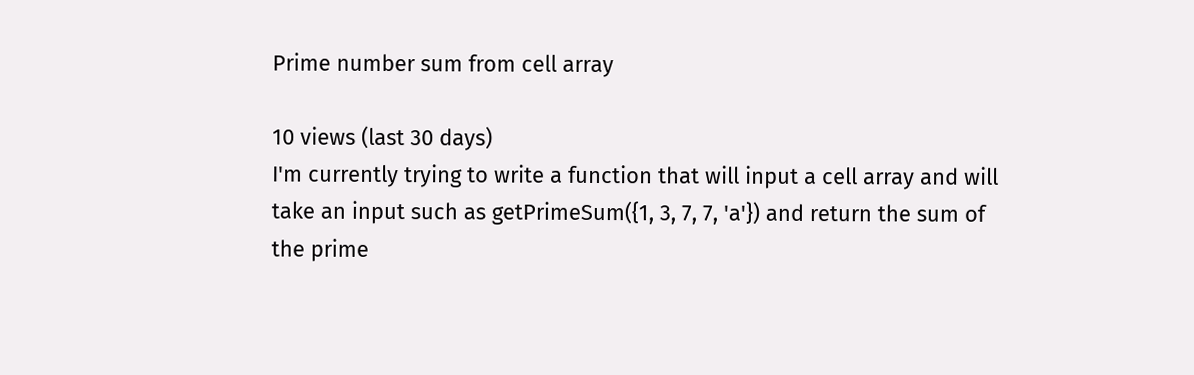Prime number sum from cell array

10 views (last 30 days)
I'm currently trying to write a function that will input a cell array and will take an input such as getPrimeSum({1, 3, 7, 7, 'a'}) and return the sum of the prime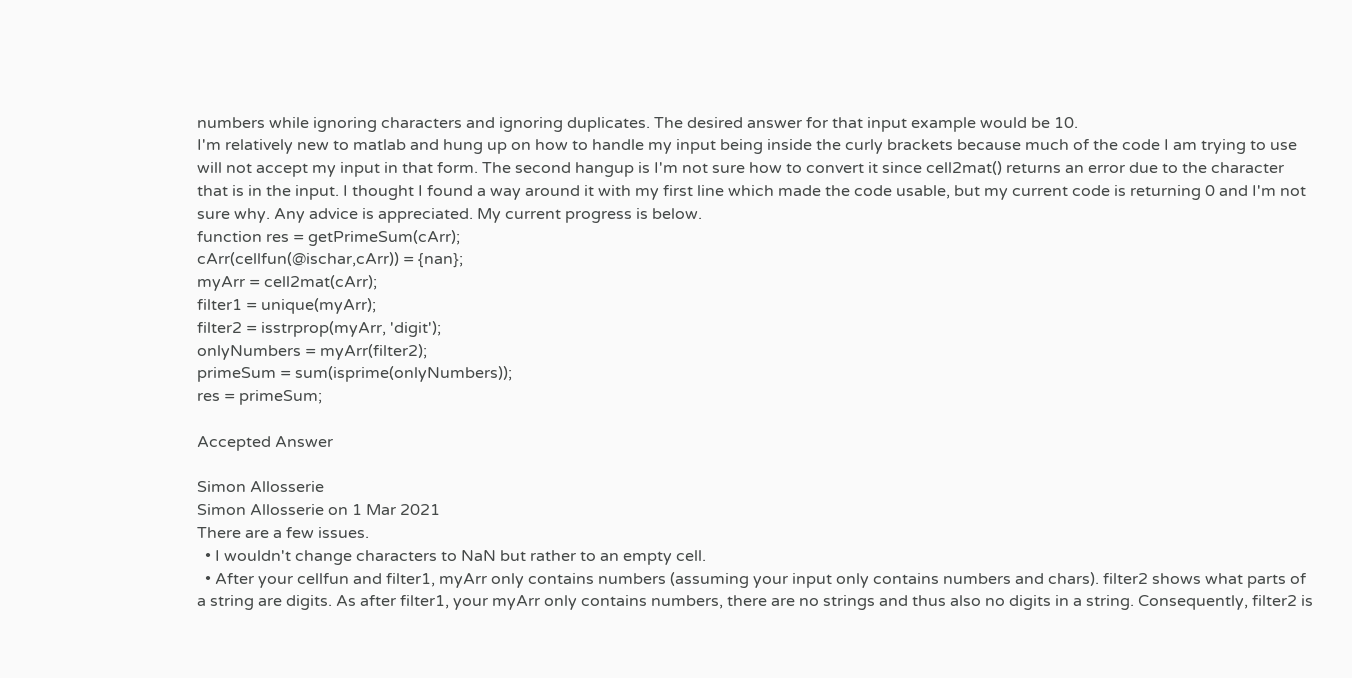numbers while ignoring characters and ignoring duplicates. The desired answer for that input example would be 10.
I'm relatively new to matlab and hung up on how to handle my input being inside the curly brackets because much of the code I am trying to use will not accept my input in that form. The second hangup is I'm not sure how to convert it since cell2mat() returns an error due to the character that is in the input. I thought I found a way around it with my first line which made the code usable, but my current code is returning 0 and I'm not sure why. Any advice is appreciated. My current progress is below.
function res = getPrimeSum(cArr);
cArr(cellfun(@ischar,cArr)) = {nan};
myArr = cell2mat(cArr);
filter1 = unique(myArr);
filter2 = isstrprop(myArr, 'digit');
onlyNumbers = myArr(filter2);
primeSum = sum(isprime(onlyNumbers));
res = primeSum;

Accepted Answer

Simon Allosserie
Simon Allosserie on 1 Mar 2021
There are a few issues.
  • I wouldn't change characters to NaN but rather to an empty cell.
  • After your cellfun and filter1, myArr only contains numbers (assuming your input only contains numbers and chars). filter2 shows what parts of a string are digits. As after filter1, your myArr only contains numbers, there are no strings and thus also no digits in a string. Consequently, filter2 is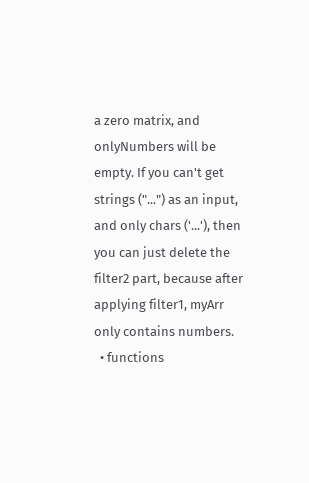a zero matrix, and onlyNumbers will be empty. If you can't get strings ("...") as an input, and only chars ('...'), then you can just delete the filter2 part, because after applying filter1, myArr only contains numbers.
  • functions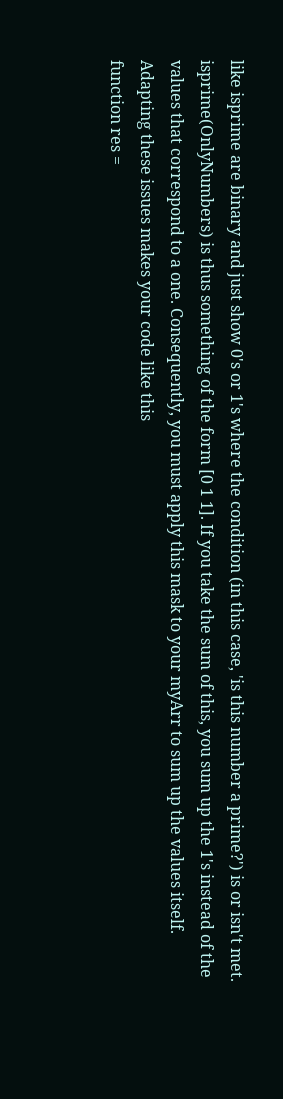like isprime are binary and just show 0's or 1's where the condition (in this case, 'is this number a prime?') is or isn't met. isprime(OnlyNumbers) is thus something of the form [0 1 1]. If you take the sum of this, you sum up the 1's instead of the values that correspond to a one. Consequently, you must apply this mask to your myArr to sum up the values itself.
Adapting these issues makes your code like this
function res =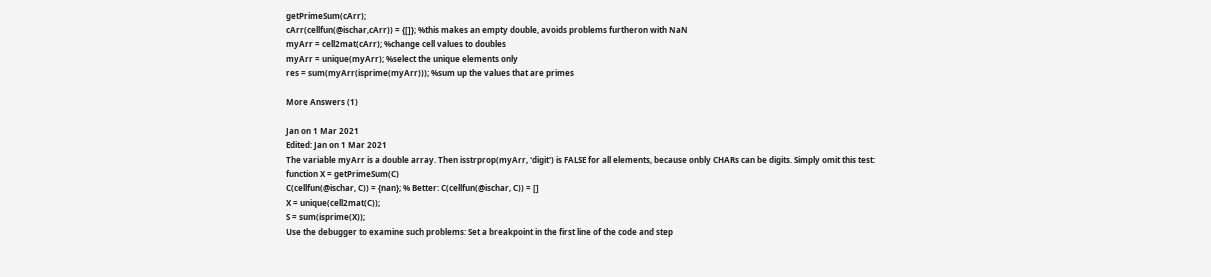getPrimeSum(cArr);
cArr(cellfun(@ischar,cArr)) = {[]}; %this makes an empty double, avoids problems furtheron with NaN
myArr = cell2mat(cArr); %change cell values to doubles
myArr = unique(myArr); %select the unique elements only
res = sum(myArr(isprime(myArr))); %sum up the values that are primes

More Answers (1)

Jan on 1 Mar 2021
Edited: Jan on 1 Mar 2021
The variable myArr is a double array. Then isstrprop(myArr, 'digit') is FALSE for all elements, because onbly CHARs can be digits. Simply omit this test:
function X = getPrimeSum(C)
C(cellfun(@ischar, C)) = {nan}; % Better: C(cellfun(@ischar, C)) = []
X = unique(cell2mat(C));
S = sum(isprime(X));
Use the debugger to examine such problems: Set a breakpoint in the first line of the code and step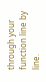through your function line by line.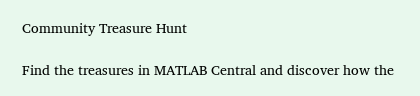Community Treasure Hunt

Find the treasures in MATLAB Central and discover how the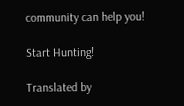community can help you!

Start Hunting!

Translated by